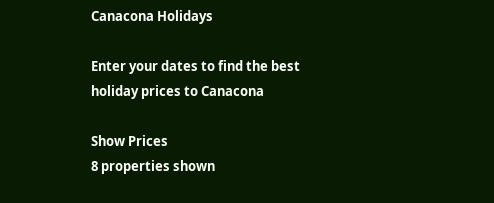Canacona Holidays

Enter your dates to find the best holiday prices to Canacona

Show Prices
8 properties shown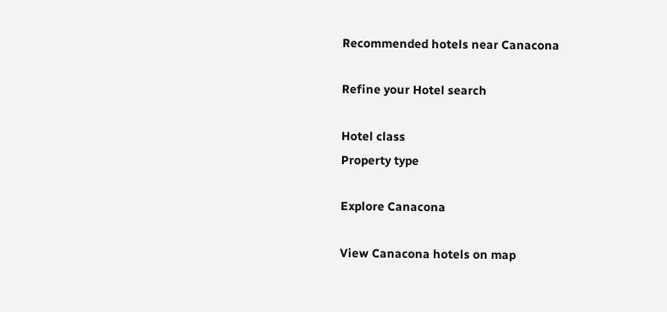Recommended hotels near Canacona

Refine your Hotel search

Hotel class
Property type

Explore Canacona

View Canacona hotels on map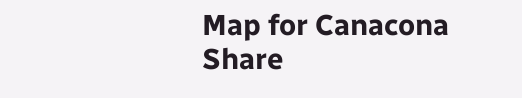Map for Canacona
Share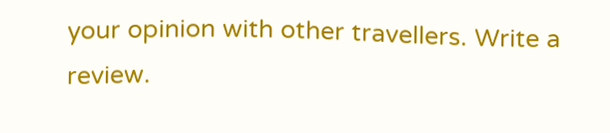your opinion with other travellers. Write a review.